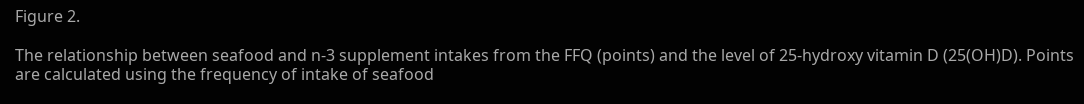Figure 2.

The relationship between seafood and n-3 supplement intakes from the FFQ (points) and the level of 25-hydroxy vitamin D (25(OH)D). Points are calculated using the frequency of intake of seafood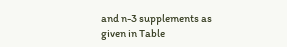and n-3 supplements as given in Table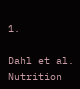1.

Dahl et al. Nutrition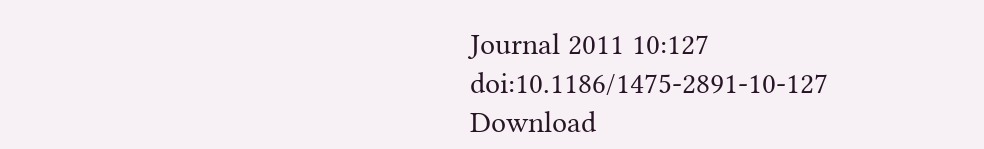Journal 2011 10:127   doi:10.1186/1475-2891-10-127
Download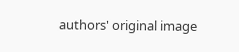authors' original image